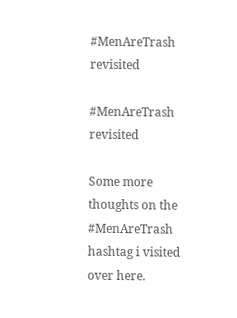#MenAreTrash revisited

#MenAreTrash revisited

Some more thoughts on the #MenAreTrash hashtag i visited over here.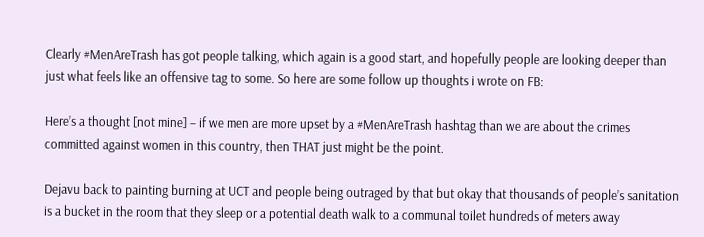Clearly #MenAreTrash has got people talking, which again is a good start, and hopefully people are looking deeper than just what feels like an offensive tag to some. So here are some follow up thoughts i wrote on FB:

Here’s a thought [not mine] – if we men are more upset by a #MenAreTrash hashtag than we are about the crimes committed against women in this country, then THAT just might be the point.

Dejavu back to painting burning at UCT and people being outraged by that but okay that thousands of people’s sanitation is a bucket in the room that they sleep or a potential death walk to a communal toilet hundreds of meters away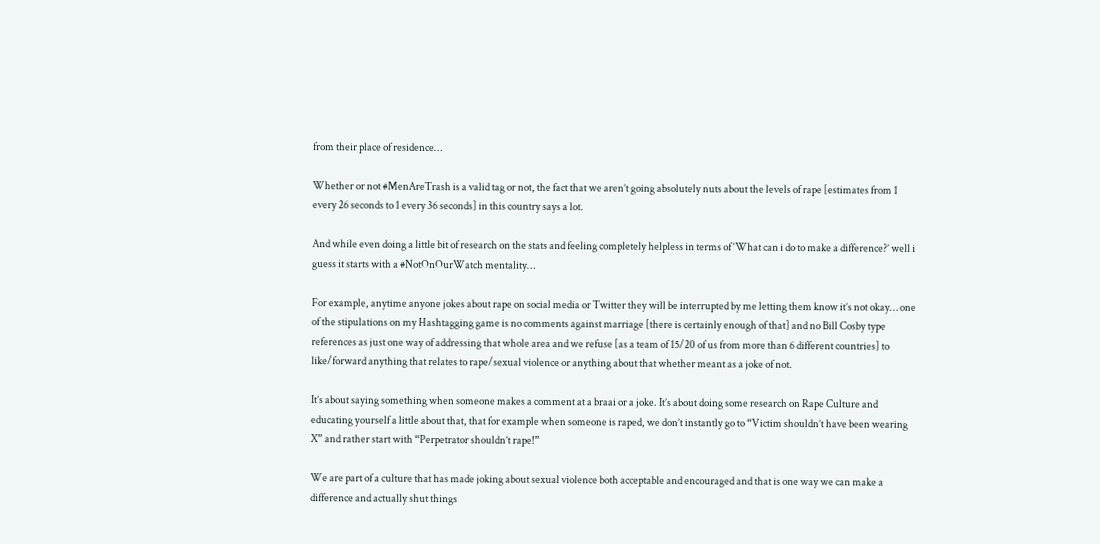from their place of residence…

Whether or not #MenAreTrash is a valid tag or not, the fact that we aren’t going absolutely nuts about the levels of rape [estimates from 1 every 26 seconds to 1 every 36 seconds] in this country says a lot.

And while even doing a little bit of research on the stats and feeling completely helpless in terms of ‘What can i do to make a difference?’ well i guess it starts with a #NotOnOurWatch mentality…

For example, anytime anyone jokes about rape on social media or Twitter they will be interrupted by me letting them know it’s not okay… one of the stipulations on my Hashtagging game is no comments against marriage [there is certainly enough of that] and no Bill Cosby type references as just one way of addressing that whole area and we refuse [as a team of 15/20 of us from more than 6 different countries] to like/forward anything that relates to rape/sexual violence or anything about that whether meant as a joke of not.

It’s about saying something when someone makes a comment at a braai or a joke. It’s about doing some research on Rape Culture and educating yourself a little about that, that for example when someone is raped, we don’t instantly go to “Victim shouldn’t have been wearing X” and rather start with “Perpetrator shouldn’t rape!”

We are part of a culture that has made joking about sexual violence both acceptable and encouraged and that is one way we can make a difference and actually shut things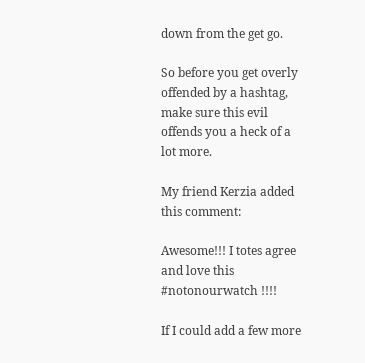down from the get go.

So before you get overly offended by a hashtag, make sure this evil offends you a heck of a lot more.

My friend Kerzia added this comment:

Awesome!!! I totes agree and love this #notonourwatch !!!!

If I could add a few more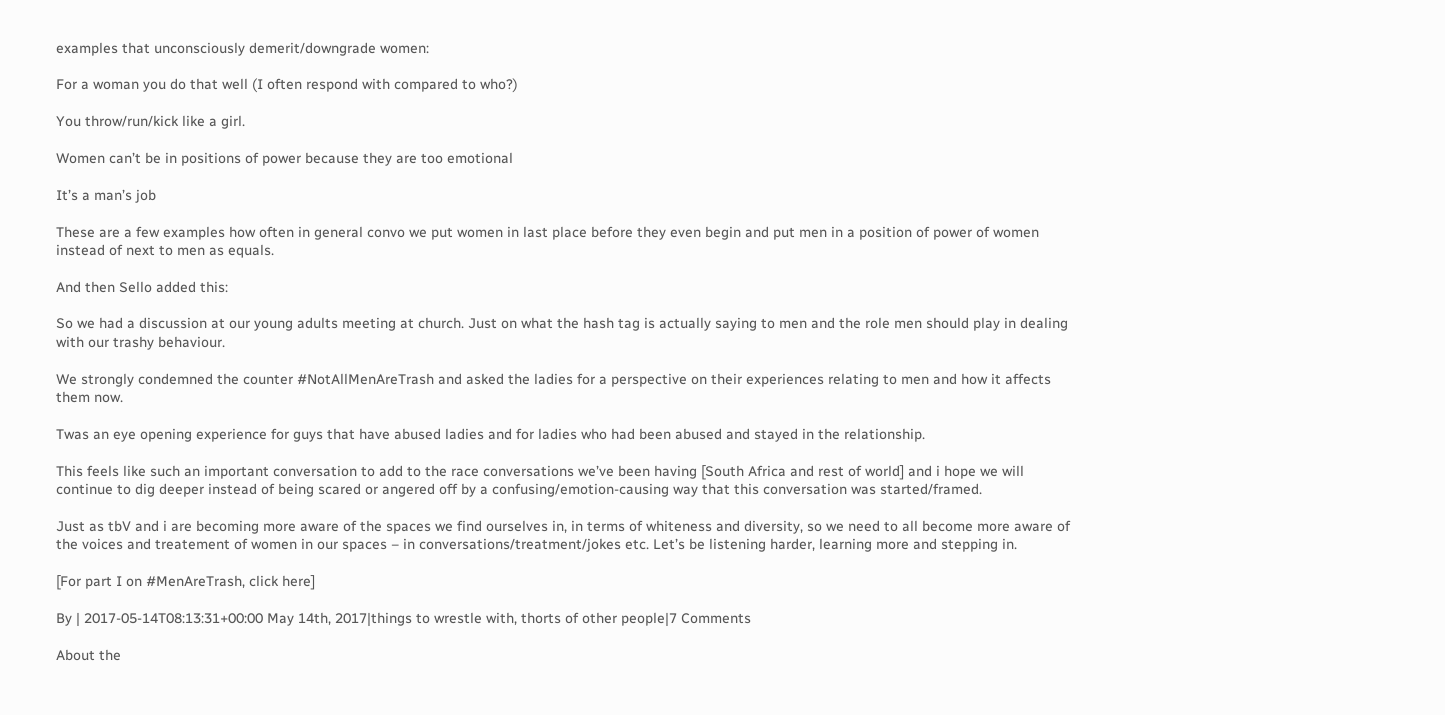examples that unconsciously demerit/downgrade women:

For a woman you do that well (I often respond with compared to who?)

You throw/run/kick like a girl.

Women can’t be in positions of power because they are too emotional

It’s a man’s job

These are a few examples how often in general convo we put women in last place before they even begin and put men in a position of power of women instead of next to men as equals.

And then Sello added this:

So we had a discussion at our young adults meeting at church. Just on what the hash tag is actually saying to men and the role men should play in dealing with our trashy behaviour.

We strongly condemned the counter #NotAllMenAreTrash and asked the ladies for a perspective on their experiences relating to men and how it affects them now.

Twas an eye opening experience for guys that have abused ladies and for ladies who had been abused and stayed in the relationship.

This feels like such an important conversation to add to the race conversations we’ve been having [South Africa and rest of world] and i hope we will continue to dig deeper instead of being scared or angered off by a confusing/emotion-causing way that this conversation was started/framed.

Just as tbV and i are becoming more aware of the spaces we find ourselves in, in terms of whiteness and diversity, so we need to all become more aware of the voices and treatement of women in our spaces – in conversations/treatment/jokes etc. Let’s be listening harder, learning more and stepping in.

[For part I on #MenAreTrash, click here]

By | 2017-05-14T08:13:31+00:00 May 14th, 2017|things to wrestle with, thorts of other people|7 Comments

About the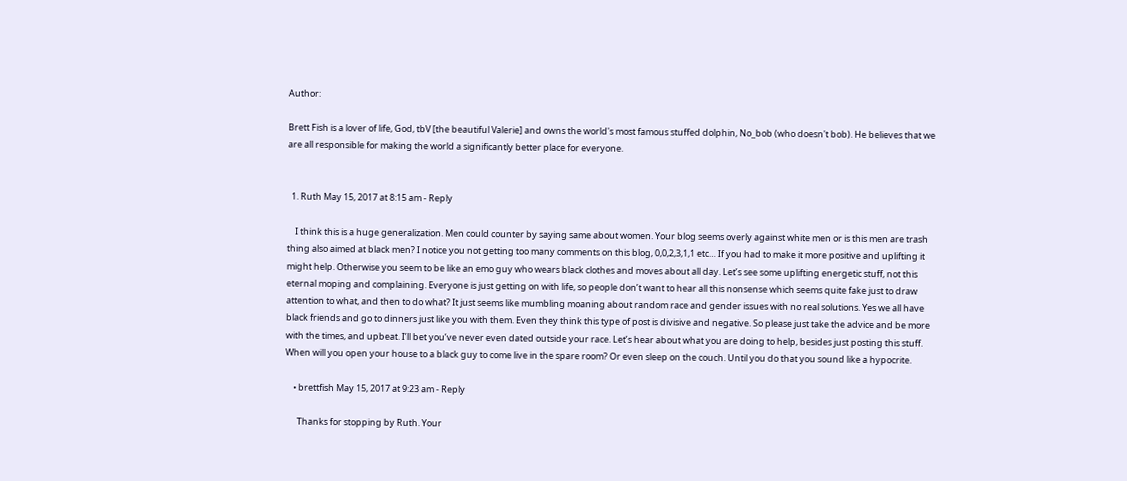Author:

Brett Fish is a lover of life, God, tbV [the beautiful Valerie] and owns the world's most famous stuffed dolphin, No_bob (who doesn't bob). He believes that we are all responsible for making the world a significantly better place for everyone.


  1. Ruth May 15, 2017 at 8:15 am - Reply

    I think this is a huge generalization. Men could counter by saying same about women. Your blog seems overly against white men or is this men are trash thing also aimed at black men? I notice you not getting too many comments on this blog, 0,0,2,3,1,1 etc… If you had to make it more positive and uplifting it might help. Otherwise you seem to be like an emo guy who wears black clothes and moves about all day. Let’s see some uplifting energetic stuff, not this eternal moping and complaining. Everyone is just getting on with life, so people don’t want to hear all this nonsense which seems quite fake just to draw attention to what, and then to do what? It just seems like mumbling moaning about random race and gender issues with no real solutions. Yes we all have black friends and go to dinners just like you with them. Even they think this type of post is divisive and negative. So please just take the advice and be more with the times, and upbeat. I’ll bet you’ve never even dated outside your race. Let’s hear about what you are doing to help, besides just posting this stuff. When will you open your house to a black guy to come live in the spare room? Or even sleep on the couch. Until you do that you sound like a hypocrite.

    • brettfish May 15, 2017 at 9:23 am - Reply

      Thanks for stopping by Ruth. Your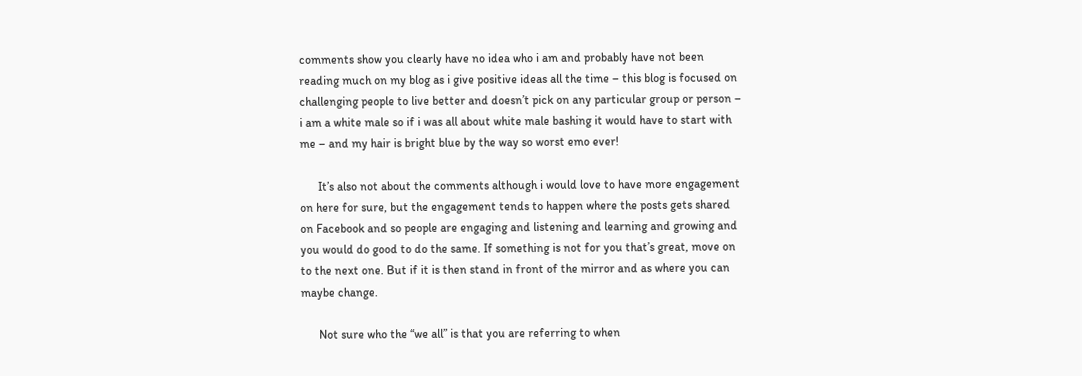comments show you clearly have no idea who i am and probably have not been reading much on my blog as i give positive ideas all the time – this blog is focused on challenging people to live better and doesn’t pick on any particular group or person – i am a white male so if i was all about white male bashing it would have to start with me – and my hair is bright blue by the way so worst emo ever!

      It’s also not about the comments although i would love to have more engagement on here for sure, but the engagement tends to happen where the posts gets shared on Facebook and so people are engaging and listening and learning and growing and you would do good to do the same. If something is not for you that’s great, move on to the next one. But if it is then stand in front of the mirror and as where you can maybe change.

      Not sure who the “we all” is that you are referring to when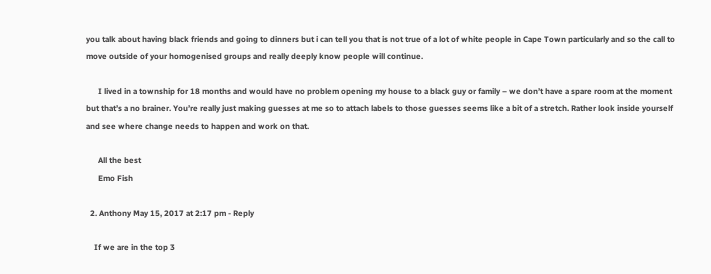you talk about having black friends and going to dinners but i can tell you that is not true of a lot of white people in Cape Town particularly and so the call to move outside of your homogenised groups and really deeply know people will continue.

      I lived in a township for 18 months and would have no problem opening my house to a black guy or family – we don’t have a spare room at the moment but that’s a no brainer. You’re really just making guesses at me so to attach labels to those guesses seems like a bit of a stretch. Rather look inside yourself and see where change needs to happen and work on that.

      All the best
      Emo Fish

  2. Anthony May 15, 2017 at 2:17 pm - Reply

    If we are in the top 3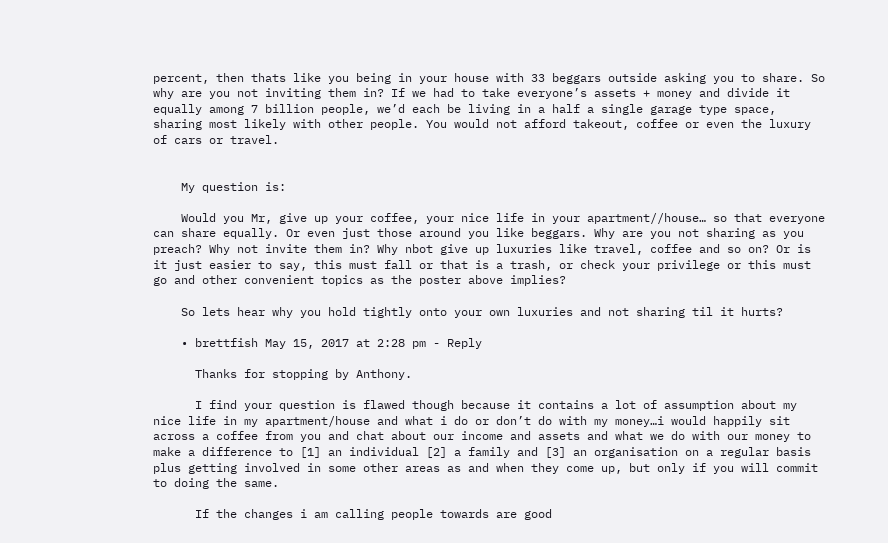percent, then thats like you being in your house with 33 beggars outside asking you to share. So why are you not inviting them in? If we had to take everyone’s assets + money and divide it equally among 7 billion people, we’d each be living in a half a single garage type space, sharing most likely with other people. You would not afford takeout, coffee or even the luxury of cars or travel.


    My question is:

    Would you Mr, give up your coffee, your nice life in your apartment//house… so that everyone can share equally. Or even just those around you like beggars. Why are you not sharing as you preach? Why not invite them in? Why nbot give up luxuries like travel, coffee and so on? Or is it just easier to say, this must fall or that is a trash, or check your privilege or this must go and other convenient topics as the poster above implies?

    So lets hear why you hold tightly onto your own luxuries and not sharing til it hurts?

    • brettfish May 15, 2017 at 2:28 pm - Reply

      Thanks for stopping by Anthony.

      I find your question is flawed though because it contains a lot of assumption about my nice life in my apartment/house and what i do or don’t do with my money…i would happily sit across a coffee from you and chat about our income and assets and what we do with our money to make a difference to [1] an individual [2] a family and [3] an organisation on a regular basis plus getting involved in some other areas as and when they come up, but only if you will commit to doing the same.

      If the changes i am calling people towards are good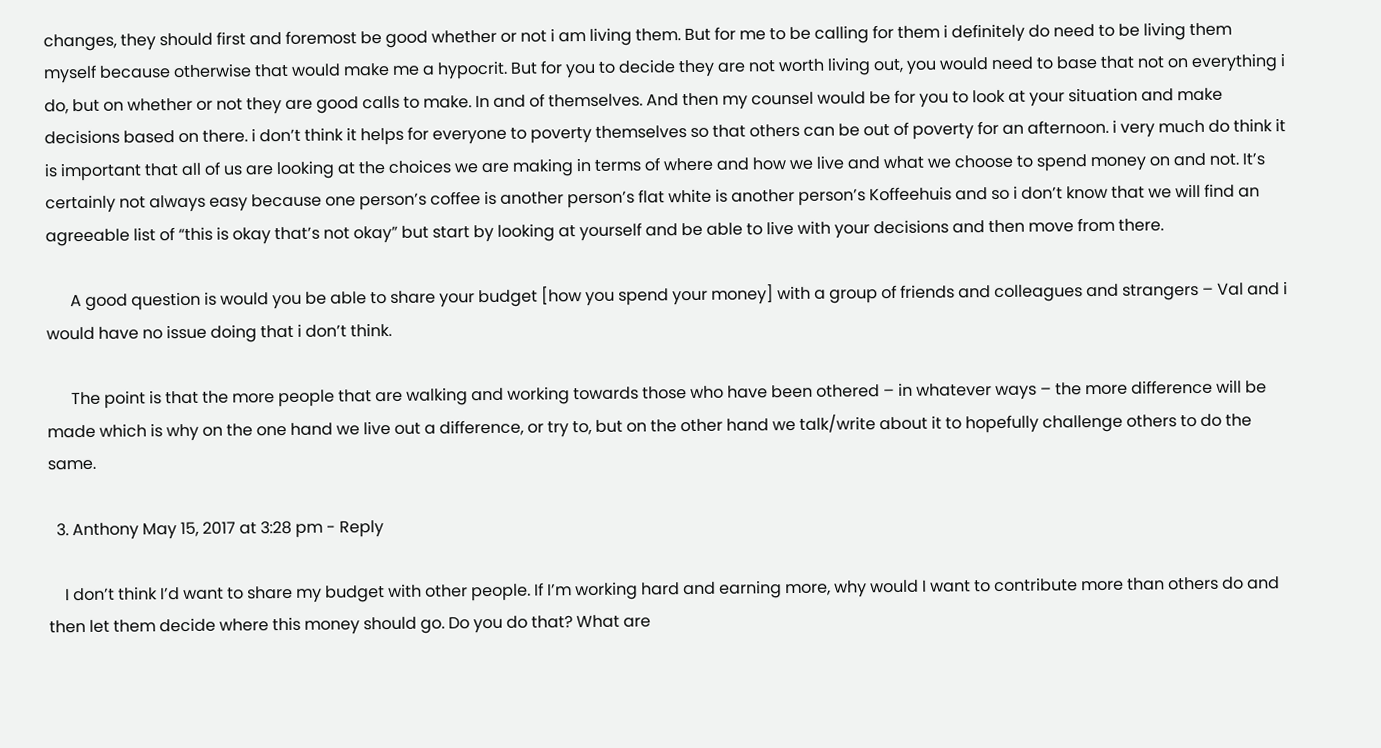changes, they should first and foremost be good whether or not i am living them. But for me to be calling for them i definitely do need to be living them myself because otherwise that would make me a hypocrit. But for you to decide they are not worth living out, you would need to base that not on everything i do, but on whether or not they are good calls to make. In and of themselves. And then my counsel would be for you to look at your situation and make decisions based on there. i don’t think it helps for everyone to poverty themselves so that others can be out of poverty for an afternoon. i very much do think it is important that all of us are looking at the choices we are making in terms of where and how we live and what we choose to spend money on and not. It’s certainly not always easy because one person’s coffee is another person’s flat white is another person’s Koffeehuis and so i don’t know that we will find an agreeable list of “this is okay that’s not okay” but start by looking at yourself and be able to live with your decisions and then move from there.

      A good question is would you be able to share your budget [how you spend your money] with a group of friends and colleagues and strangers – Val and i would have no issue doing that i don’t think.

      The point is that the more people that are walking and working towards those who have been othered – in whatever ways – the more difference will be made which is why on the one hand we live out a difference, or try to, but on the other hand we talk/write about it to hopefully challenge others to do the same.

  3. Anthony May 15, 2017 at 3:28 pm - Reply

    I don’t think I’d want to share my budget with other people. If I’m working hard and earning more, why would I want to contribute more than others do and then let them decide where this money should go. Do you do that? What are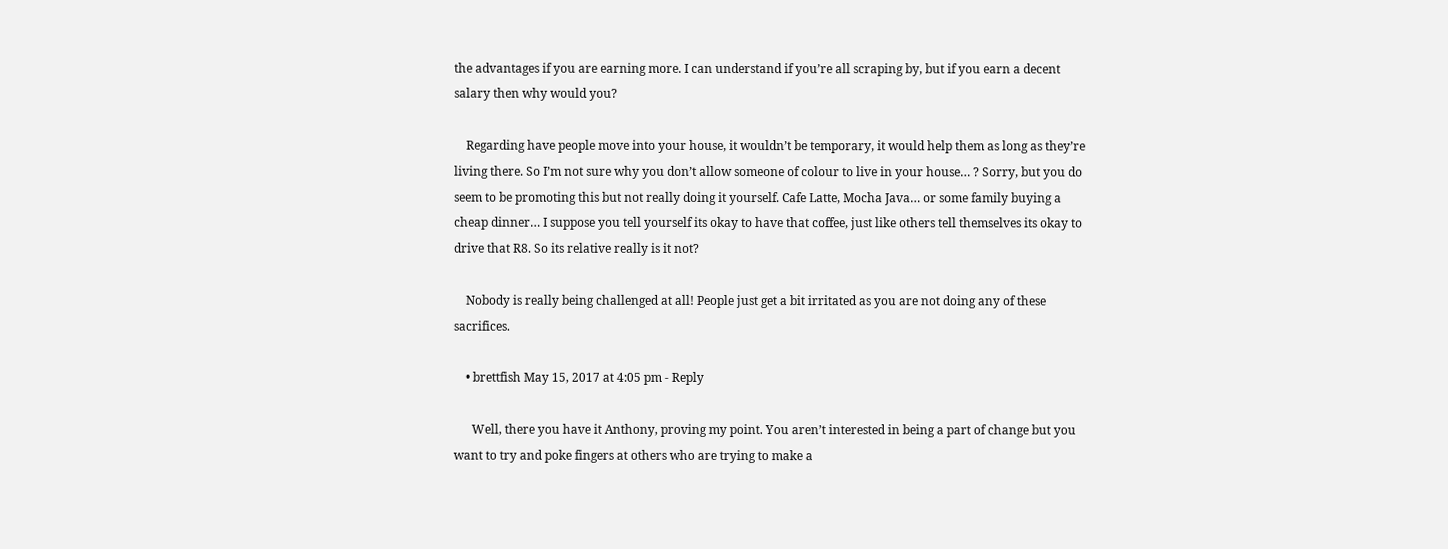the advantages if you are earning more. I can understand if you’re all scraping by, but if you earn a decent salary then why would you?

    Regarding have people move into your house, it wouldn’t be temporary, it would help them as long as they’re living there. So I’m not sure why you don’t allow someone of colour to live in your house… ? Sorry, but you do seem to be promoting this but not really doing it yourself. Cafe Latte, Mocha Java… or some family buying a cheap dinner… I suppose you tell yourself its okay to have that coffee, just like others tell themselves its okay to drive that R8. So its relative really is it not?

    Nobody is really being challenged at all! People just get a bit irritated as you are not doing any of these sacrifices.

    • brettfish May 15, 2017 at 4:05 pm - Reply

      Well, there you have it Anthony, proving my point. You aren’t interested in being a part of change but you want to try and poke fingers at others who are trying to make a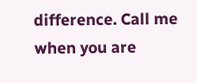difference. Call me when you are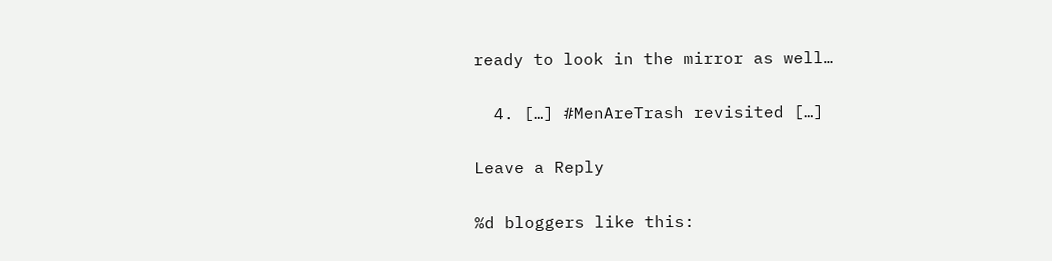ready to look in the mirror as well…

  4. […] #MenAreTrash revisited […]

Leave a Reply

%d bloggers like this: